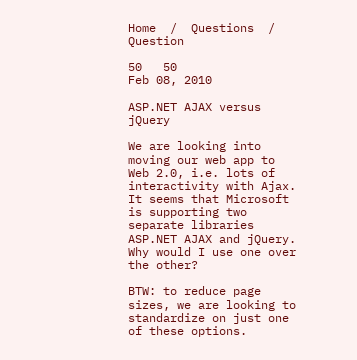Home  /  Questions  /  Question

50   50
Feb 08, 2010

ASP.NET AJAX versus jQuery

We are looking into moving our web app to Web 2.0, i.e. lots of interactivity with Ajax.  It seems that Microsoft is supporting two separate libraries ASP.NET AJAX and jQuery.  Why would I use one over the other?

BTW: to reduce page sizes, we are looking to standardize on just one of these options.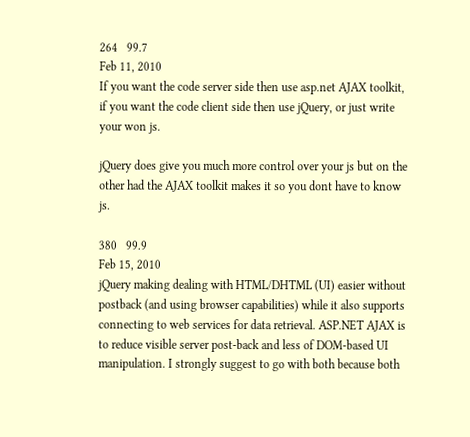264   99.7
Feb 11, 2010
If you want the code server side then use asp.net AJAX toolkit, if you want the code client side then use jQuery, or just write your won js.

jQuery does give you much more control over your js but on the other had the AJAX toolkit makes it so you dont have to know js.

380   99.9
Feb 15, 2010
jQuery making dealing with HTML/DHTML (UI) easier without postback (and using browser capabilities) while it also supports connecting to web services for data retrieval. ASP.NET AJAX is to reduce visible server post-back and less of DOM-based UI manipulation. I strongly suggest to go with both because both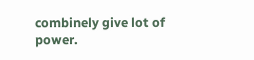combinely give lot of power.